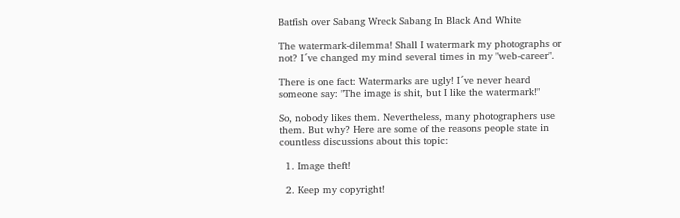Batfish over Sabang Wreck Sabang In Black And White

The watermark-dilemma! Shall I watermark my photographs or not? I´ve changed my mind several times in my "web-career".

There is one fact: Watermarks are ugly! I´ve never heard someone say: "The image is shit, but I like the watermark!"

So, nobody likes them. Nevertheless, many photographers use them. But why? Here are some of the reasons people state in countless discussions about this topic:

  1. Image theft!

  2. Keep my copyright!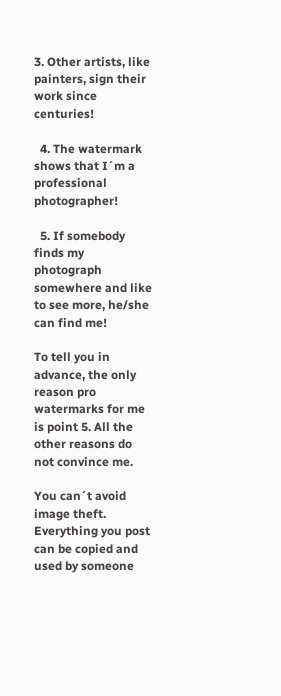3. Other artists, like painters, sign their work since centuries!

  4. The watermark shows that I´m a professional photographer!

  5. If somebody finds my photograph somewhere and like to see more, he/she can find me!

To tell you in advance, the only reason pro watermarks for me is point 5. All the other reasons do not convince me.

You can´t avoid image theft. Everything you post can be copied and used by someone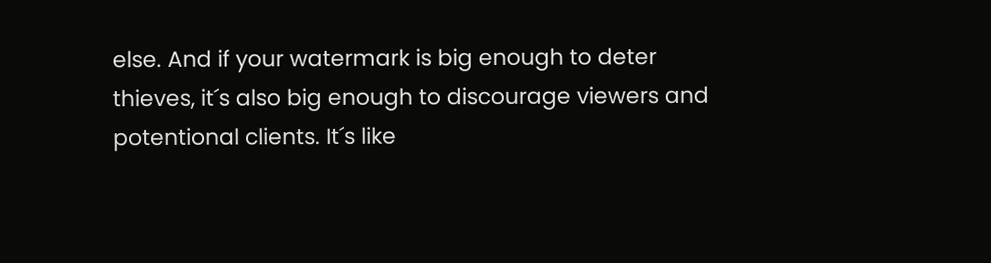else. And if your watermark is big enough to deter thieves, it´s also big enough to discourage viewers and potentional clients. It´s like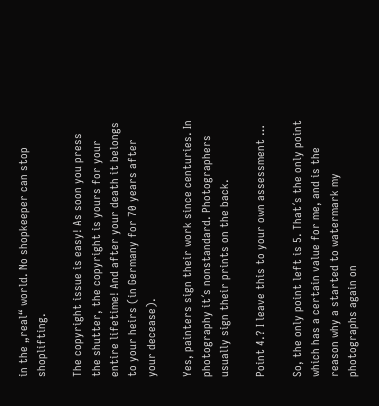in the „real“ world. No shopkeeper can stop shoplifting.

The copyright issue is easy! As soon you press the shutter, the copyright is yours for your entire lifetime! And after your death it belongs to your heirs (in Germany for 70 years after your decease).

Yes, painters sign their work since centuries. In photography it´s nonstandard. Photographers usually sign their prints on the back.

Point 4.? I leave this to your own assessment …

So, the only point left is 5. That´s the only point which has a certain value for me, and is the reason why a started to watermark my photographs again on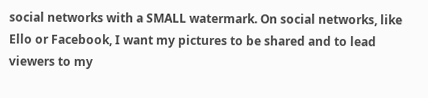social networks with a SMALL watermark. On social networks, like Ello or Facebook, I want my pictures to be shared and to lead viewers to my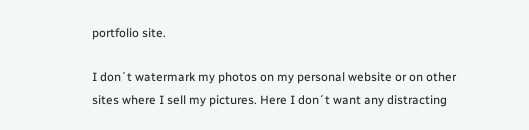portfolio site.

I don´t watermark my photos on my personal website or on other sites where I sell my pictures. Here I don´t want any distracting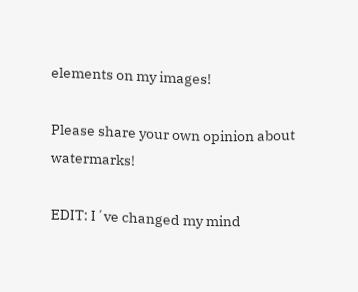elements on my images!

Please share your own opinion about watermarks!

EDIT: I´ve changed my mind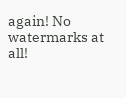again! No watermarks at all!